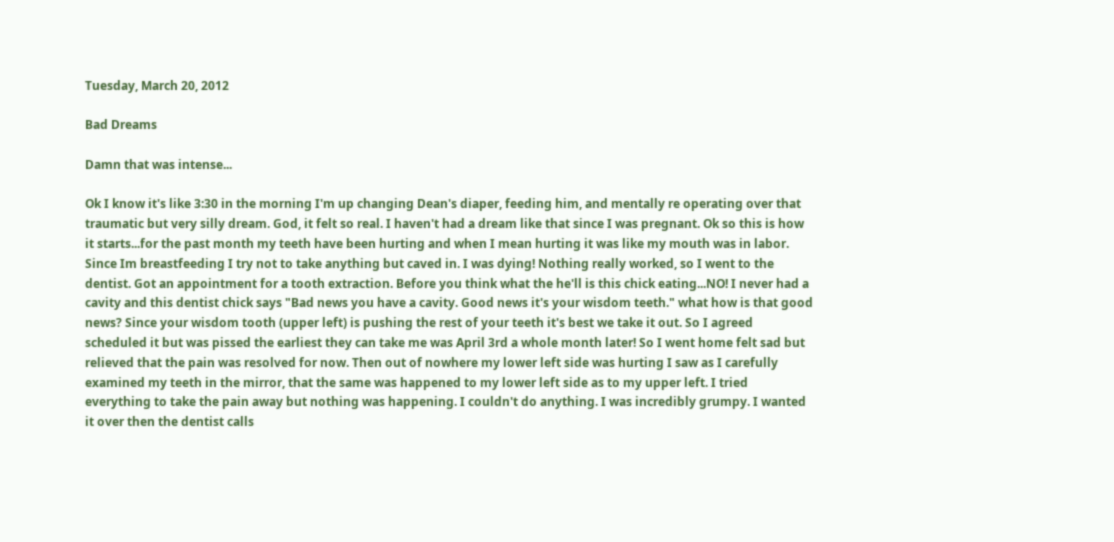Tuesday, March 20, 2012

Bad Dreams

Damn that was intense...

Ok I know it's like 3:30 in the morning I'm up changing Dean's diaper, feeding him, and mentally re operating over that traumatic but very silly dream. God, it felt so real. I haven't had a dream like that since I was pregnant. Ok so this is how it starts...for the past month my teeth have been hurting and when I mean hurting it was like my mouth was in labor. Since Im breastfeeding I try not to take anything but caved in. I was dying! Nothing really worked, so I went to the dentist. Got an appointment for a tooth extraction. Before you think what the he'll is this chick eating...NO! I never had a cavity and this dentist chick says "Bad news you have a cavity. Good news it's your wisdom teeth." what how is that good news? Since your wisdom tooth (upper left) is pushing the rest of your teeth it's best we take it out. So I agreed scheduled it but was pissed the earliest they can take me was April 3rd a whole month later! So I went home felt sad but relieved that the pain was resolved for now. Then out of nowhere my lower left side was hurting I saw as I carefully examined my teeth in the mirror, that the same was happened to my lower left side as to my upper left. I tried everything to take the pain away but nothing was happening. I couldn't do anything. I was incredibly grumpy. I wanted it over then the dentist calls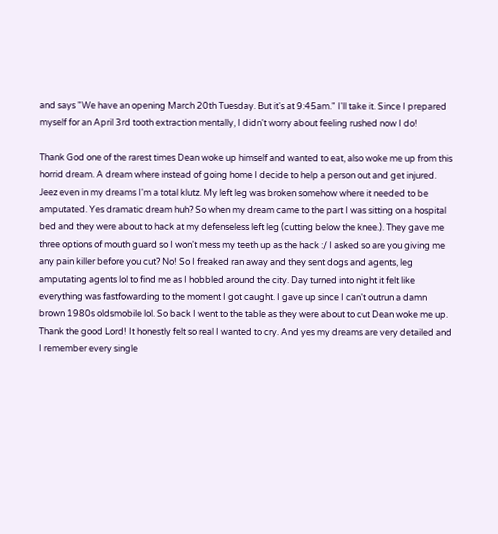and says "We have an opening March 20th Tuesday. But it's at 9:45am." I'll take it. Since I prepared myself for an April 3rd tooth extraction mentally, I didn't worry about feeling rushed now I do!

Thank God one of the rarest times Dean woke up himself and wanted to eat, also woke me up from this horrid dream. A dream where instead of going home I decide to help a person out and get injured. Jeez even in my dreams I'm a total klutz. My left leg was broken somehow where it needed to be amputated. Yes dramatic dream huh? So when my dream came to the part I was sitting on a hospital bed and they were about to hack at my defenseless left leg (cutting below the knee.). They gave me three options of mouth guard so I won't mess my teeth up as the hack :/ I asked so are you giving me any pain killer before you cut? No! So I freaked ran away and they sent dogs and agents, leg amputating agents lol to find me as I hobbled around the city. Day turned into night it felt like everything was fastfowarding to the moment I got caught. I gave up since I can't outrun a damn brown 1980s oldsmobile lol. So back I went to the table as they were about to cut Dean woke me up. Thank the good Lord! It honestly felt so real I wanted to cry. And yes my dreams are very detailed and I remember every single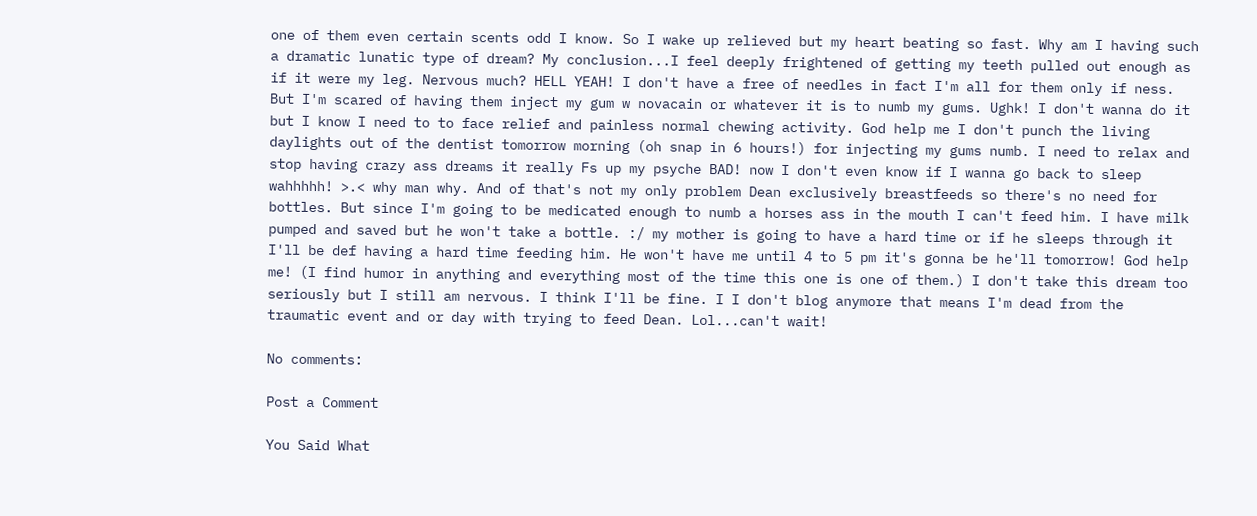one of them even certain scents odd I know. So I wake up relieved but my heart beating so fast. Why am I having such a dramatic lunatic type of dream? My conclusion...I feel deeply frightened of getting my teeth pulled out enough as if it were my leg. Nervous much? HELL YEAH! I don't have a free of needles in fact I'm all for them only if ness. But I'm scared of having them inject my gum w novacain or whatever it is to numb my gums. Ughk! I don't wanna do it but I know I need to to face relief and painless normal chewing activity. God help me I don't punch the living daylights out of the dentist tomorrow morning (oh snap in 6 hours!) for injecting my gums numb. I need to relax and stop having crazy ass dreams it really Fs up my psyche BAD! now I don't even know if I wanna go back to sleep wahhhhh! >.< why man why. And of that's not my only problem Dean exclusively breastfeeds so there's no need for bottles. But since I'm going to be medicated enough to numb a horses ass in the mouth I can't feed him. I have milk pumped and saved but he won't take a bottle. :/ my mother is going to have a hard time or if he sleeps through it I'll be def having a hard time feeding him. He won't have me until 4 to 5 pm it's gonna be he'll tomorrow! God help me! (I find humor in anything and everything most of the time this one is one of them.) I don't take this dream too seriously but I still am nervous. I think I'll be fine. I I don't blog anymore that means I'm dead from the traumatic event and or day with trying to feed Dean. Lol...can't wait!

No comments:

Post a Comment

You Said What